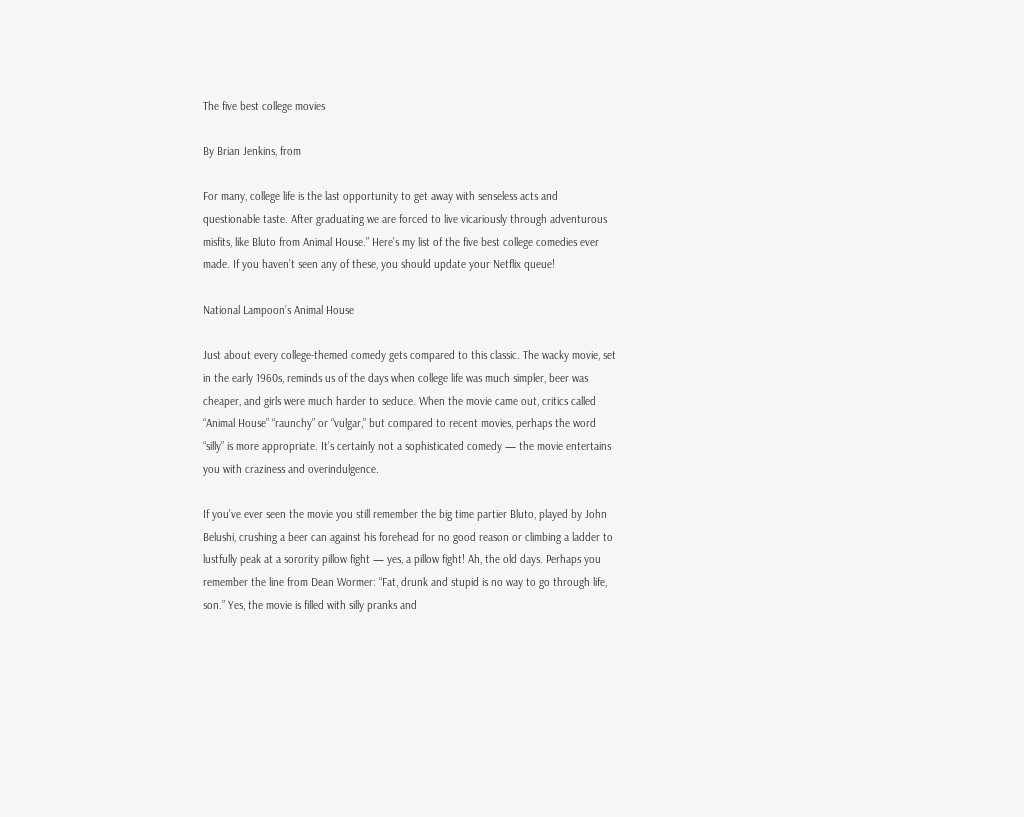The five best college movies

By Brian Jenkins, from

For many, college life is the last opportunity to get away with senseless acts and questionable taste. After graduating we are forced to live vicariously through adventurous misfits, like Bluto from Animal House.” Here’s my list of the five best college comedies ever made. If you haven’t seen any of these, you should update your Netflix queue!

National Lampoon’s Animal House

Just about every college-themed comedy gets compared to this classic. The wacky movie, set in the early 1960s, reminds us of the days when college life was much simpler, beer was cheaper, and girls were much harder to seduce. When the movie came out, critics called “Animal House” “raunchy” or “vulgar,” but compared to recent movies, perhaps the word “silly” is more appropriate. It’s certainly not a sophisticated comedy — the movie entertains you with craziness and overindulgence.

If you’ve ever seen the movie you still remember the big time partier Bluto, played by John Belushi, crushing a beer can against his forehead for no good reason or climbing a ladder to lustfully peak at a sorority pillow fight — yes, a pillow fight! Ah, the old days. Perhaps you remember the line from Dean Wormer: “Fat, drunk and stupid is no way to go through life, son.” Yes, the movie is filled with silly pranks and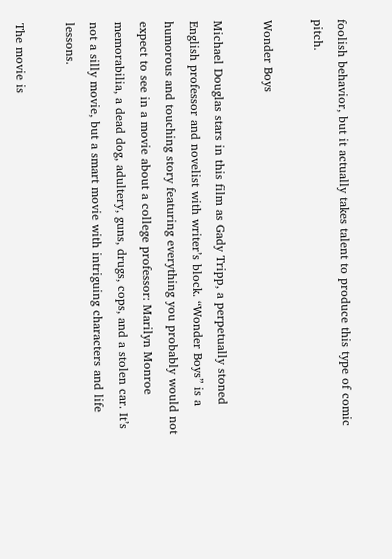foolish behavior, but it actually takes talent to produce this type of comic pitch.

Wonder Boys

Michael Douglas stars in this film as Gady Tripp, a perpetually stoned English professor and novelist with writer’s block. “Wonder Boys” is a humorous and touching story featuring everything you probably would not expect to see in a movie about a college professor: Marilyn Monroe memorabilia, a dead dog, adultery, guns, drugs, cops, and a stolen car. It’s not a silly movie, but a smart movie with intriguing characters and life lessons.

The movie is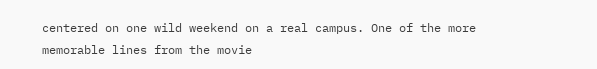centered on one wild weekend on a real campus. One of the more memorable lines from the movie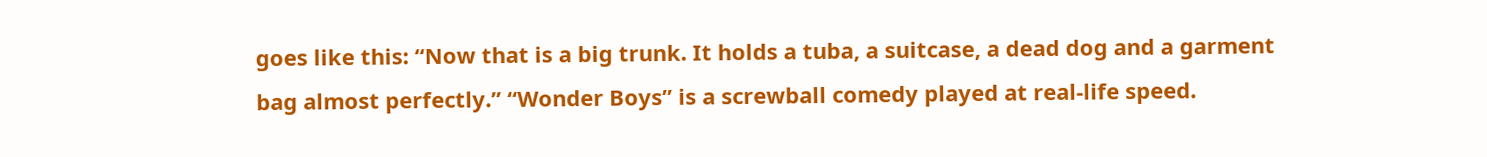goes like this: “Now that is a big trunk. It holds a tuba, a suitcase, a dead dog and a garment bag almost perfectly.” “Wonder Boys” is a screwball comedy played at real-life speed.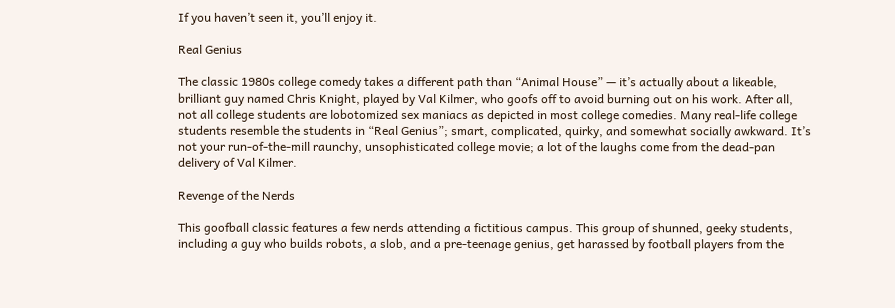If you haven’t seen it, you’ll enjoy it.

Real Genius

The classic 1980s college comedy takes a different path than “Animal House” — it’s actually about a likeable, brilliant guy named Chris Knight, played by Val Kilmer, who goofs off to avoid burning out on his work. After all, not all college students are lobotomized sex maniacs as depicted in most college comedies. Many real-life college students resemble the students in “Real Genius”; smart, complicated, quirky, and somewhat socially awkward. It’s not your run-of-the-mill raunchy, unsophisticated college movie; a lot of the laughs come from the dead-pan delivery of Val Kilmer.

Revenge of the Nerds

This goofball classic features a few nerds attending a fictitious campus. This group of shunned, geeky students, including a guy who builds robots, a slob, and a pre-teenage genius, get harassed by football players from the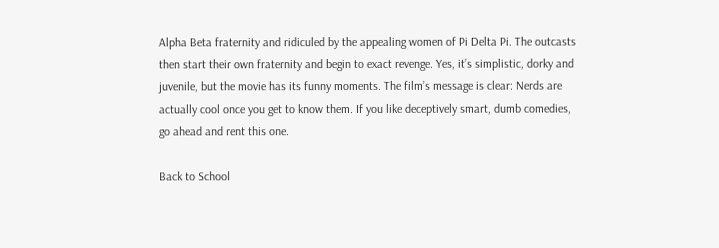Alpha Beta fraternity and ridiculed by the appealing women of Pi Delta Pi. The outcasts then start their own fraternity and begin to exact revenge. Yes, it’s simplistic, dorky and juvenile, but the movie has its funny moments. The film’s message is clear: Nerds are actually cool once you get to know them. If you like deceptively smart, dumb comedies, go ahead and rent this one.

Back to School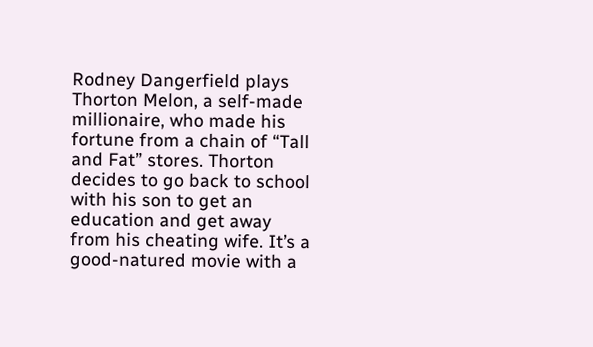Rodney Dangerfield plays Thorton Melon, a self-made millionaire, who made his fortune from a chain of “Tall and Fat” stores. Thorton decides to go back to school with his son to get an education and get away from his cheating wife. It’s a good-natured movie with a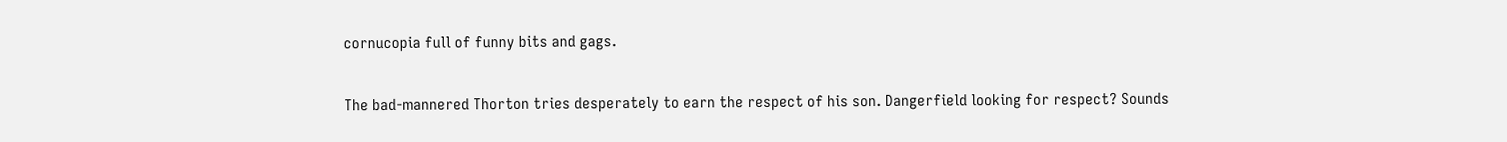cornucopia full of funny bits and gags.

The bad-mannered Thorton tries desperately to earn the respect of his son. Dangerfield looking for respect? Sounds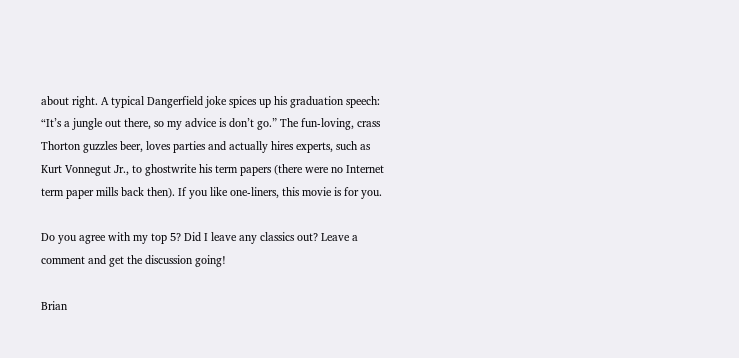about right. A typical Dangerfield joke spices up his graduation speech: “It’s a jungle out there, so my advice is don’t go.” The fun-loving, crass Thorton guzzles beer, loves parties and actually hires experts, such as Kurt Vonnegut Jr., to ghostwrite his term papers (there were no Internet term paper mills back then). If you like one-liners, this movie is for you.

Do you agree with my top 5? Did I leave any classics out? Leave a comment and get the discussion going!

Brian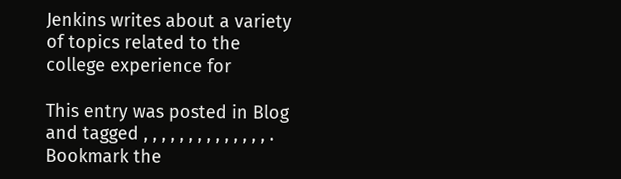Jenkins writes about a variety of topics related to the college experience for

This entry was posted in Blog and tagged , , , , , , , , , , , , , , . Bookmark the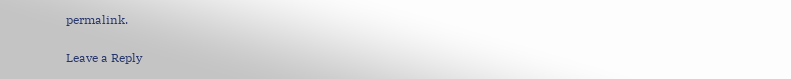permalink.

Leave a Reply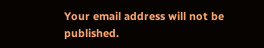Your email address will not be published.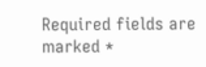Required fields are marked *